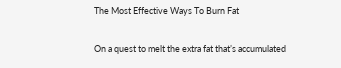The Most Effective Ways To Burn Fat

On a quest to melt the extra fat that’s accumulated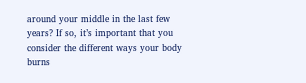around your middle in the last few years? If so, it’s important that you consider the different ways your body burns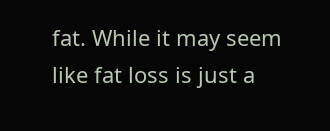fat. While it may seem like fat loss is just a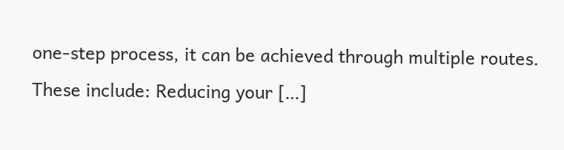one-step process, it can be achieved through multiple routes. These include: Reducing your […]